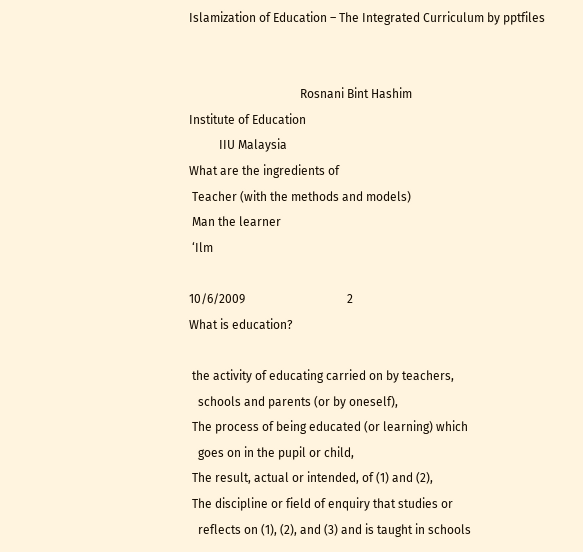Islamization of Education – The Integrated Curriculum by pptfiles


                                     Rosnani Bint Hashim
Institute of Education
          IIU Malaysia
What are the ingredients of
 Teacher (with the methods and models)
 Man the learner
 ‘Ilm

10/6/2009                                  2
What is education?

 the activity of educating carried on by teachers,
   schools and parents (or by oneself),
 The process of being educated (or learning) which
   goes on in the pupil or child,
 The result, actual or intended, of (1) and (2),
 The discipline or field of enquiry that studies or
   reflects on (1), (2), and (3) and is taught in schools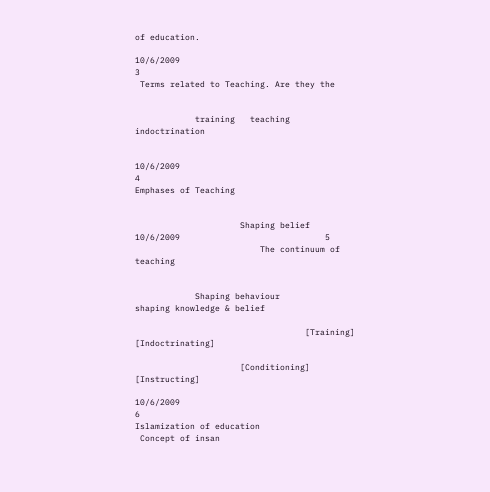of education.

10/6/2009                                                   3
 Terms related to Teaching. Are they the


            training   teaching       indoctrination


10/6/2009                                              4
Emphases of Teaching


                     Shaping belief
10/6/2009                             5
                         The continuum of teaching


            Shaping behaviour                                 shaping knowledge & belief

                                  [Training]          [Indoctrinating]

                     [Conditioning]        [Instructing]

10/6/2009                                                                                  6
Islamization of education
 Concept of insan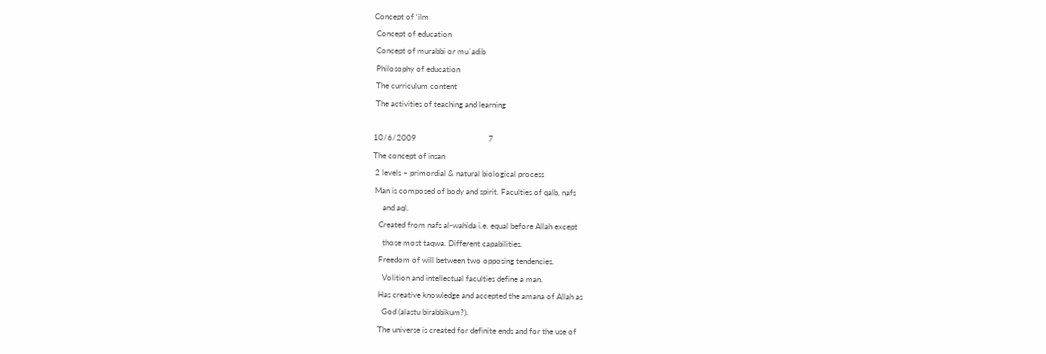Concept of ‘ilm
 Concept of education
 Concept of murabbi or mu`adib
 Philosophy of education
 The curriculum content
 The activities of teaching and learning

10/6/2009                                    7
The concept of insan
 2 levels – primordial & natural biological process
 Man is composed of body and spirit. Faculties of qalb, nafs
     and aql.
   Created from nafs al-wahida i.e. equal before Allah except
     those most taqwa. Different capabilities.
   Freedom of will between two opposing tendencies.
     Volition and intellectual faculties define a man.
   Has creative knowledge and accepted the amana of Allah as
     God (alastu birabbikum?).
   The universe is created for definite ends and for the use of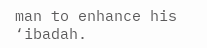man to enhance his ‘ibadah.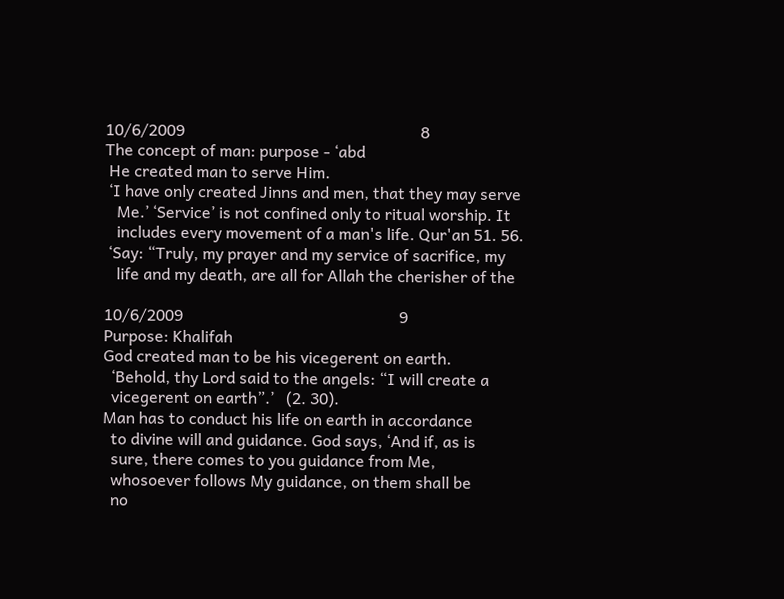10/6/2009                                                           8
The concept of man: purpose - ‘abd
 He created man to serve Him.
 ‘I have only created Jinns and men, that they may serve
   Me.’ ‘Service’ is not confined only to ritual worship. It
   includes every movement of a man's life. Qur'an 51. 56.
 ‘Say: “Truly, my prayer and my service of sacrifice, my
   life and my death, are all for Allah the cherisher of the

10/6/2009                                                      9
Purpose: Khalifah
God created man to be his vicegerent on earth.
  ‘Behold, thy Lord said to the angels: “I will create a
  vicegerent on earth”.’   (2. 30).
Man has to conduct his life on earth in accordance
  to divine will and guidance. God says, ‘And if, as is
  sure, there comes to you guidance from Me,
  whosoever follows My guidance, on them shall be
  no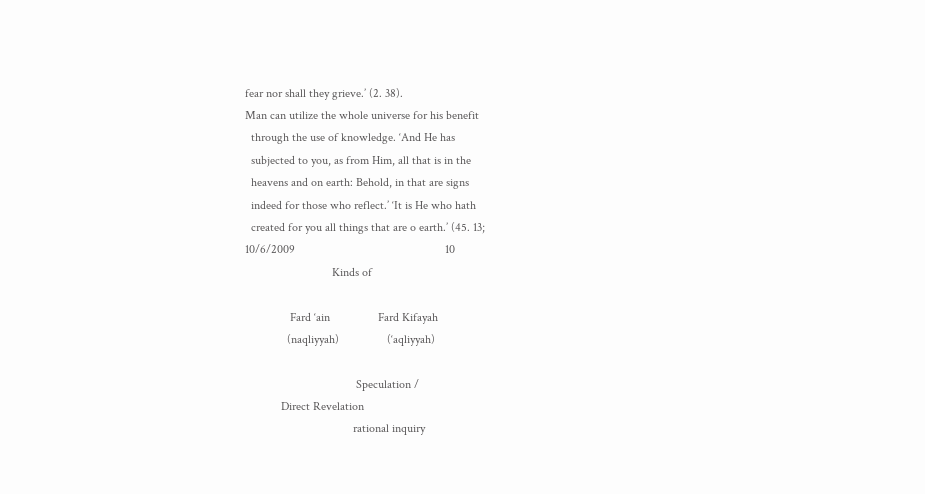fear nor shall they grieve.’ (2. 38).
Man can utilize the whole universe for his benefit
  through the use of knowledge. ‘And He has
  subjected to you, as from Him, all that is in the
  heavens and on earth: Behold, in that are signs
  indeed for those who reflect.’ ‘It is He who hath
  created for you all things that are o earth.’ (45. 13;
10/6/2009                                                  10
                             Kinds of

               Fard ‘ain                Fard Kifayah
              (naqliyyah)                (‘aqliyyah)

                                     Speculation /
            Direct Revelation
                                    rational inquiry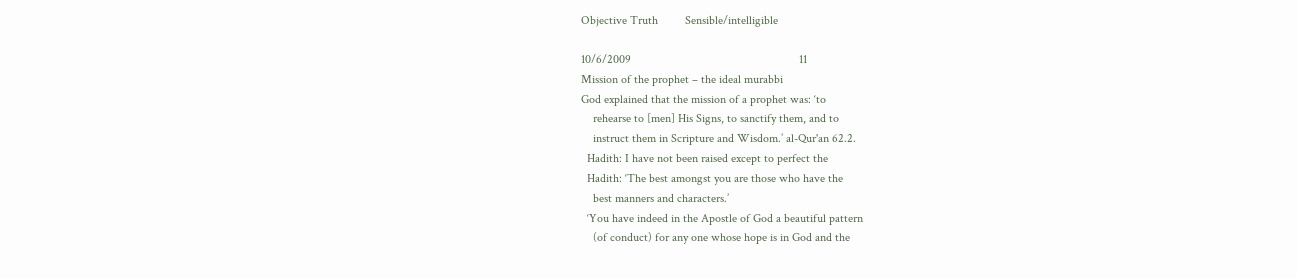Objective Truth         Sensible/intelligible

10/6/2009                                                        11
Mission of the prophet – the ideal murabbi
God explained that the mission of a prophet was: ‘to
    rehearse to [men] His Signs, to sanctify them, and to
    instruct them in Scripture and Wisdom.’ al-Qur'an 62.2.
  Hadith: I have not been raised except to perfect the
  Hadith: ‘The best amongst you are those who have the
    best manners and characters.’
  ‘You have indeed in the Apostle of God a beautiful pattern
    (of conduct) for any one whose hope is in God and the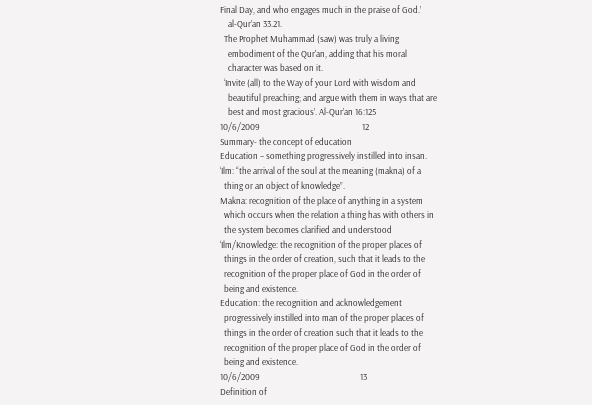Final Day, and who engages much in the praise of God.’
    al-Qur’an 33.21.
  The Prophet Muhammad (saw) was truly a living
    embodiment of the Qur'an, adding that his moral
    character was based on it.
  ‘Invite (all) to the Way of your Lord with wisdom and
    beautiful preaching; and argue with them in ways that are
    best and most gracious’. Al-Qur’an 16:125
10/6/2009                                                   12
Summary- the concept of education
Education – something progressively instilled into insan.
‘Ilm: “the arrival of the soul at the meaning (makna) of a
  thing or an object of knowledge”.
Makna: recognition of the place of anything in a system
  which occurs when the relation a thing has with others in
  the system becomes clarified and understood
‘Ilm/Knowledge: the recognition of the proper places of
  things in the order of creation, such that it leads to the
  recognition of the proper place of God in the order of
  being and existence.
Education: the recognition and acknowledgement
  progressively instilled into man of the proper places of
  things in the order of creation such that it leads to the
  recognition of the proper place of God in the order of
  being and existence.
10/6/2009                                                  13
Definition of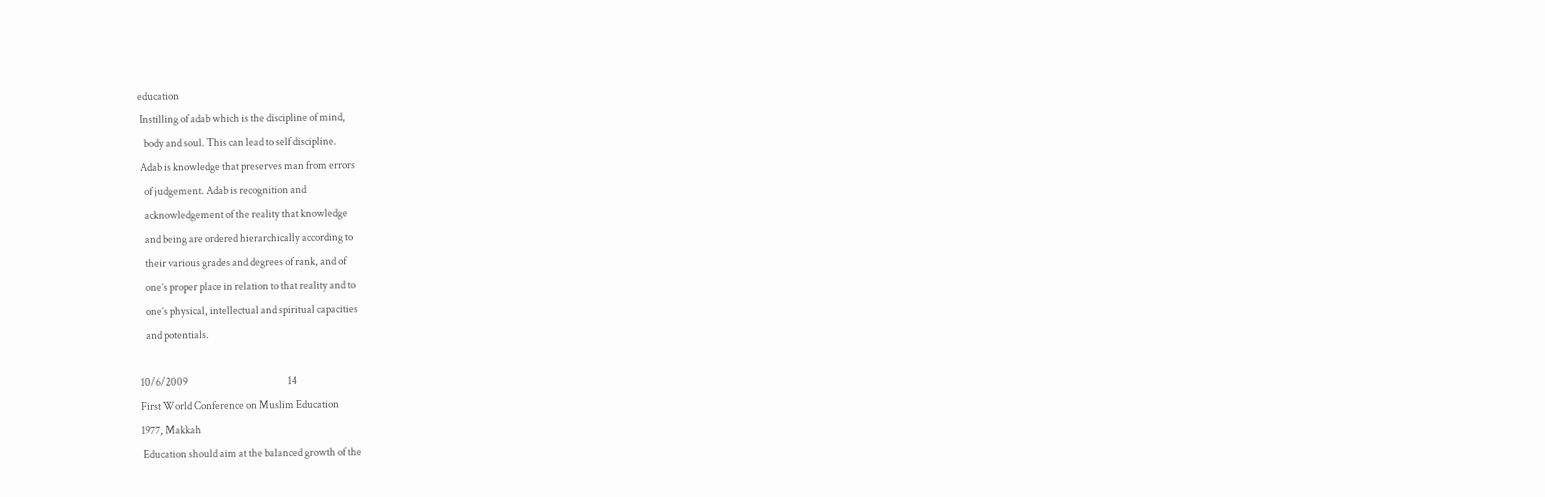education
 Instilling of adab which is the discipline of mind,
   body and soul. This can lead to self discipline.
 Adab is knowledge that preserves man from errors
   of judgement. Adab is recognition and
   acknowledgement of the reality that knowledge
   and being are ordered hierarchically according to
   their various grades and degrees of rank, and of
   one’s proper place in relation to that reality and to
   one’s physical, intellectual and spiritual capacities
   and potentials.

10/6/2009                                                  14
First World Conference on Muslim Education
1977, Makkah
 Education should aim at the balanced growth of the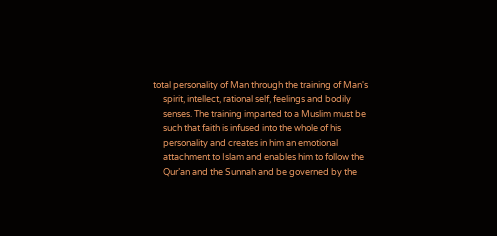total personality of Man through the training of Man's
     spirit, intellect, rational self, feelings and bodily
     senses. The training imparted to a Muslim must be
     such that faith is infused into the whole of his
     personality and creates in him an emotional
     attachment to Islam and enables him to follow the
     Qur’an and the Sunnah and be governed by the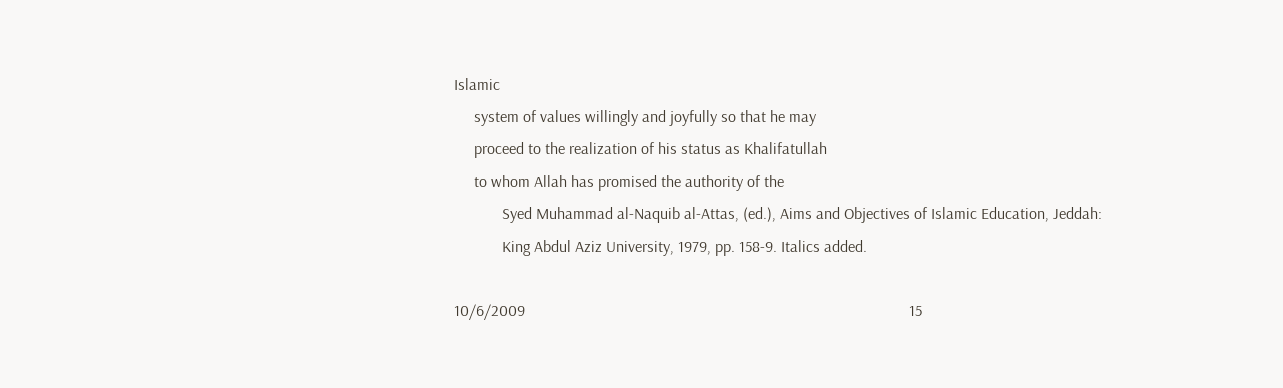Islamic
     system of values willingly and joyfully so that he may
     proceed to the realization of his status as Khalifatullah
     to whom Allah has promised the authority of the
            Syed Muhammad al-Naquib al-Attas, (ed.), Aims and Objectives of Islamic Education, Jeddah:
            King Abdul Aziz University, 1979, pp. 158-9. Italics added.

10/6/2009                                                                                                15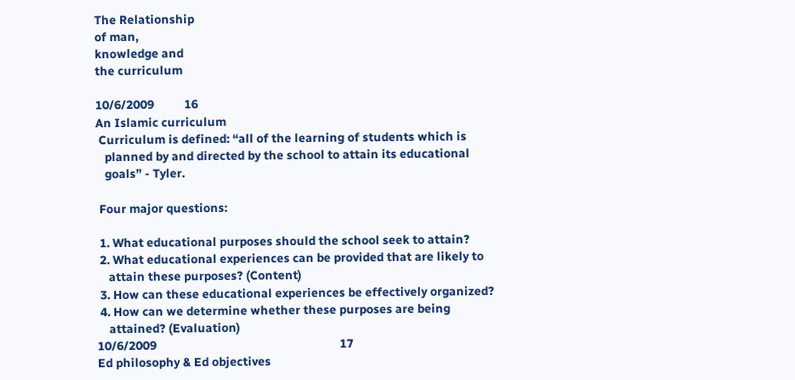The Relationship
of man,
knowledge and
the curriculum

10/6/2009          16
An Islamic curriculum
 Curriculum is defined: “all of the learning of students which is
   planned by and directed by the school to attain its educational
   goals” - Tyler.

 Four major questions:

 1. What educational purposes should the school seek to attain?
 2. What educational experiences can be provided that are likely to
    attain these purposes? (Content)
 3. How can these educational experiences be effectively organized?
 4. How can we determine whether these purposes are being
    attained? (Evaluation)
10/6/2009                                                             17
Ed philosophy & Ed objectives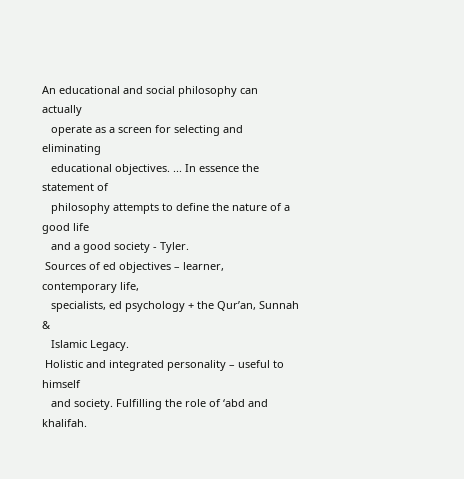An educational and social philosophy can actually
   operate as a screen for selecting and eliminating
   educational objectives. ... In essence the statement of
   philosophy attempts to define the nature of a good life
   and a good society - Tyler.
 Sources of ed objectives – learner, contemporary life,
   specialists, ed psychology + the Qur’an, Sunnah &
   Islamic Legacy.
 Holistic and integrated personality – useful to himself
   and society. Fulfilling the role of ‘abd and khalifah.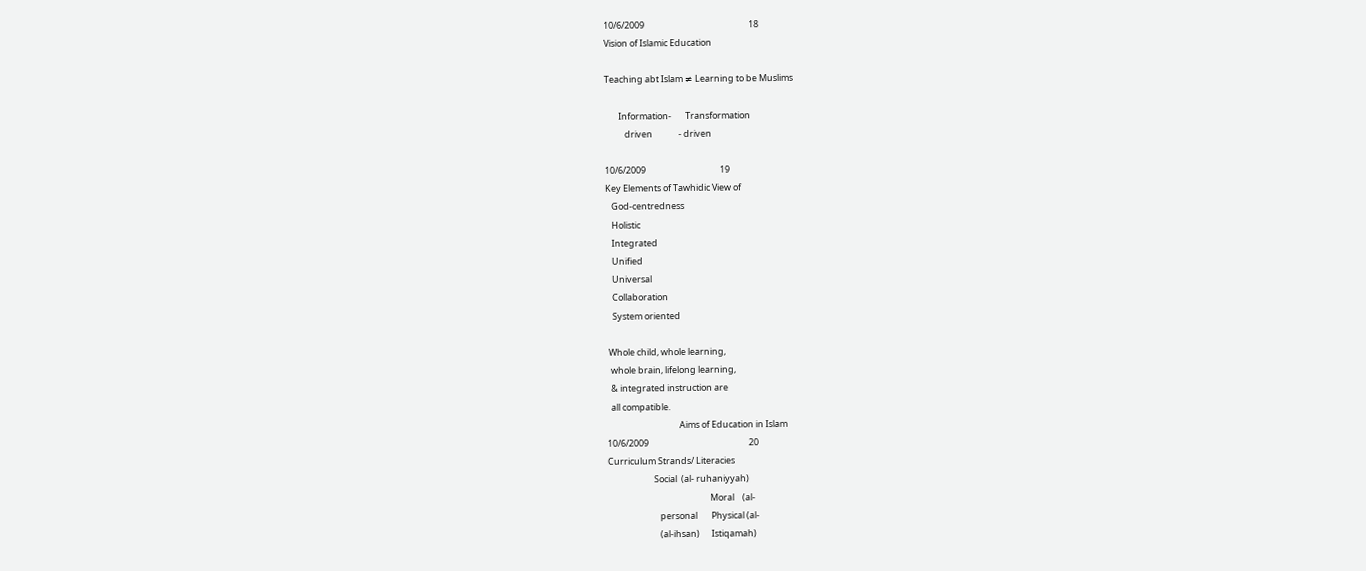10/6/2009                                                    18
Vision of Islamic Education

Teaching abt Islam ≠ Learning to be Muslims

       Information-       Transformation
          driven             - driven

10/6/2009                                     19
Key Elements of Tawhidic View of
   God-centredness
   Holistic
   Integrated
   Unified
   Universal
   Collaboration
   System oriented

 Whole child, whole learning,
  whole brain, lifelong learning,
  & integrated instruction are
  all compatible.
                                    Aims of Education in Islam
10/6/2009                                                  20
Curriculum Strands/ Literacies
                       Social  (al- ruhaniyyah)
                                                   Moral    (al-
                          personal       Physical (al-
                          (al-ihsan)      Istiqamah)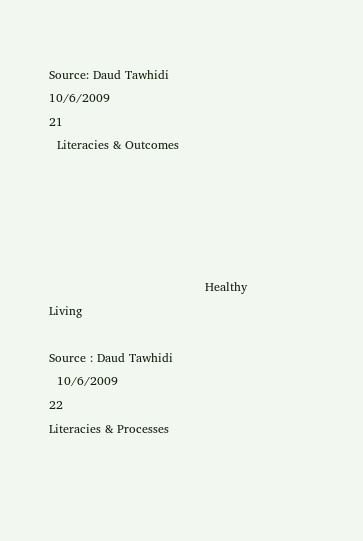Source: Daud Tawhidi
10/6/2009                                                          21
  Literacies & Outcomes





                                       Healthy Living

Source : Daud Tawhidi
  10/6/2009                                                         22
Literacies & Processes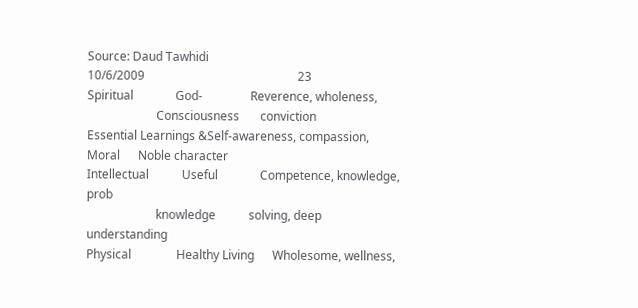Source: Daud Tawhidi
10/6/2009                                                   23
Spiritual              God-                Reverence, wholeness,
                       Consciousness       conviction
Essential Learnings &Self-awareness, compassion,
Moral      Noble character
Intellectual           Useful              Competence, knowledge, prob
                       knowledge           solving, deep understanding
Physical               Healthy Living      Wholesome, wellness,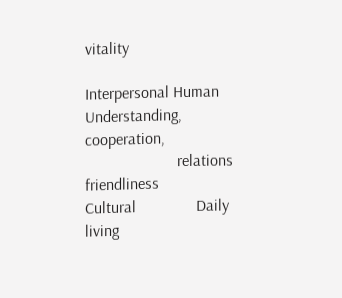vitality

Interpersonal Human                        Understanding, cooperation,
                       relations           friendliness
Cultural               Daily living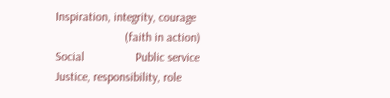Inspiration, integrity, courage
                       (faith in action)
Social                 Public service      Justice, responsibility, role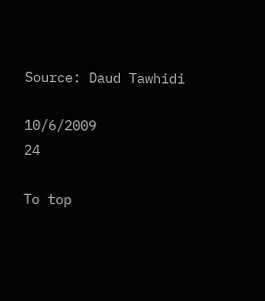Source: Daud Tawhidi

10/6/2009                                                                    24

To top